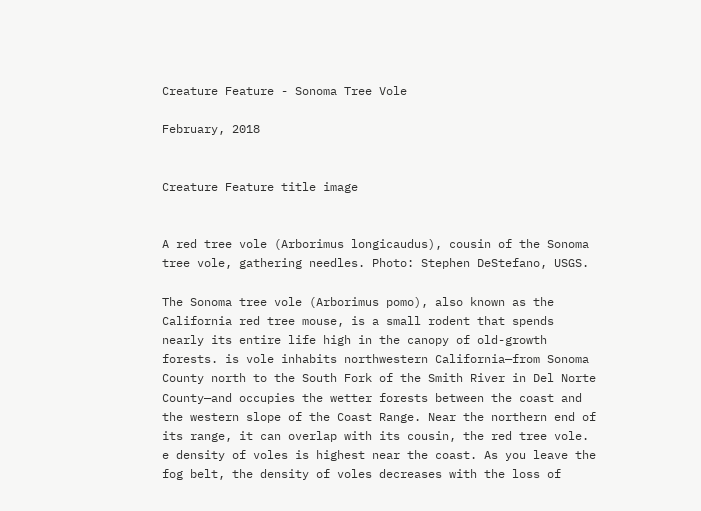Creature Feature - Sonoma Tree Vole

February, 2018


Creature Feature title image


A red tree vole (Arborimus longicaudus), cousin of the Sonoma tree vole, gathering needles. Photo: Stephen DeStefano, USGS.

The Sonoma tree vole (Arborimus pomo), also known as the California red tree mouse, is a small rodent that spends nearly its entire life high in the canopy of old-growth forests. is vole inhabits northwestern California—from Sonoma County north to the South Fork of the Smith River in Del Norte County—and occupies the wetter forests between the coast and the western slope of the Coast Range. Near the northern end of its range, it can overlap with its cousin, the red tree vole. e density of voles is highest near the coast. As you leave the fog belt, the density of voles decreases with the loss of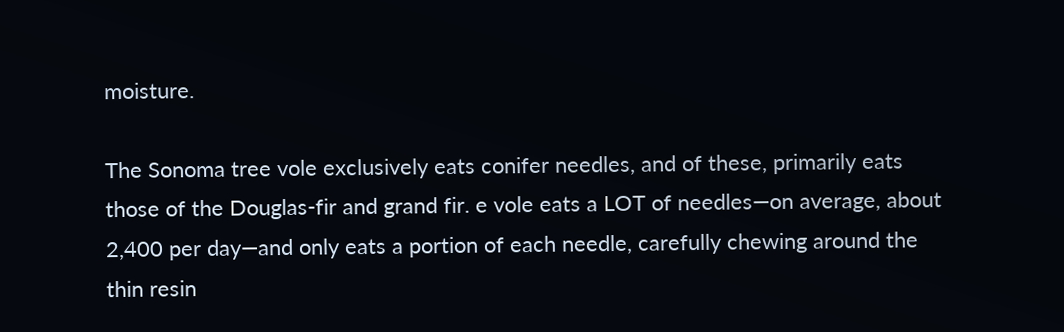moisture.

The Sonoma tree vole exclusively eats conifer needles, and of these, primarily eats those of the Douglas-fir and grand fir. e vole eats a LOT of needles—on average, about 2,400 per day—and only eats a portion of each needle, carefully chewing around the thin resin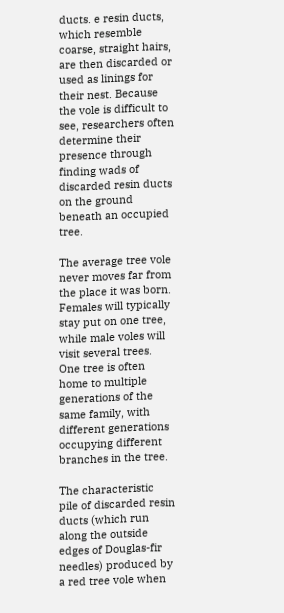ducts. e resin ducts, which resemble coarse, straight hairs, are then discarded or used as linings for their nest. Because the vole is difficult to see, researchers often determine their presence through finding wads of discarded resin ducts on the ground beneath an occupied tree.

The average tree vole never moves far from the place it was born. Females will typically stay put on one tree, while male voles will visit several trees. One tree is often home to multiple generations of the same family, with different generations occupying different branches in the tree.

The characteristic pile of discarded resin ducts (which run along the outside edges of Douglas-fir needles) produced by a red tree vole when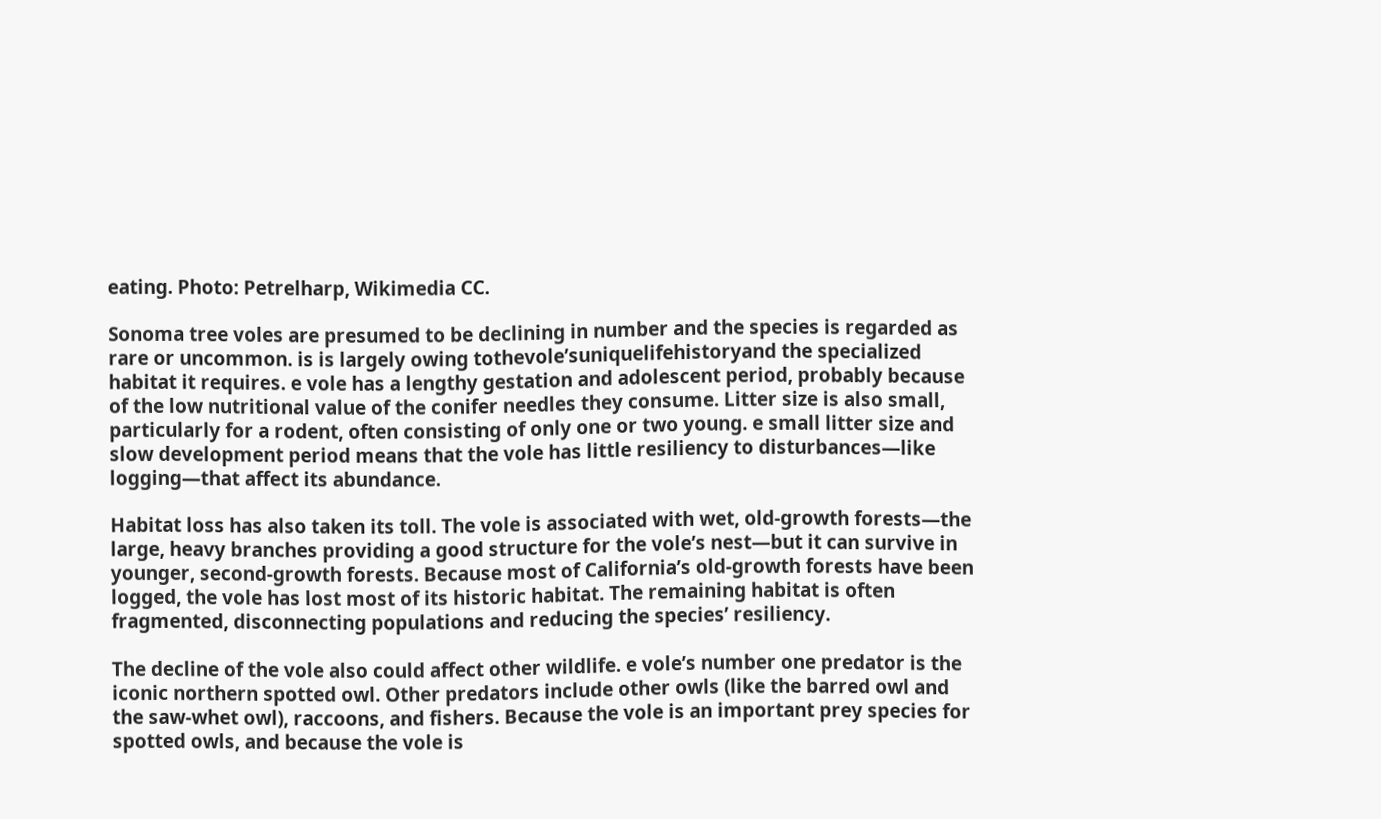eating. Photo: Petrelharp, Wikimedia CC.

Sonoma tree voles are presumed to be declining in number and the species is regarded as rare or uncommon. is is largely owing tothevole’suniquelifehistoryand the specialized habitat it requires. e vole has a lengthy gestation and adolescent period, probably because of the low nutritional value of the conifer needles they consume. Litter size is also small, particularly for a rodent, often consisting of only one or two young. e small litter size and slow development period means that the vole has little resiliency to disturbances—like logging—that affect its abundance.

Habitat loss has also taken its toll. The vole is associated with wet, old-growth forests—the large, heavy branches providing a good structure for the vole’s nest—but it can survive in younger, second-growth forests. Because most of California’s old-growth forests have been logged, the vole has lost most of its historic habitat. The remaining habitat is often fragmented, disconnecting populations and reducing the species’ resiliency.

The decline of the vole also could affect other wildlife. e vole’s number one predator is the iconic northern spotted owl. Other predators include other owls (like the barred owl and the saw-whet owl), raccoons, and fishers. Because the vole is an important prey species for spotted owls, and because the vole is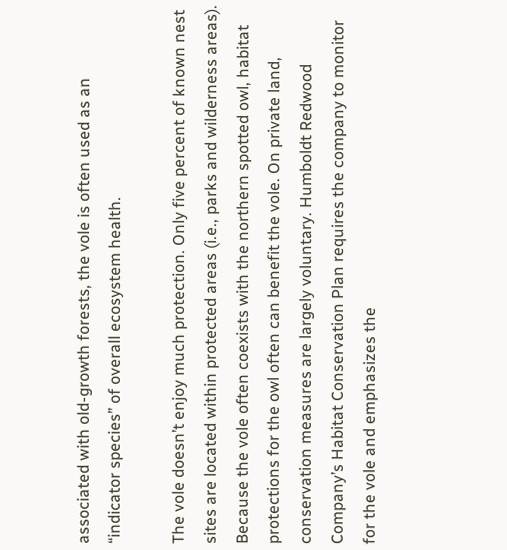associated with old-growth forests, the vole is often used as an “indicator species” of overall ecosystem health.

The vole doesn’t enjoy much protection. Only five percent of known nest sites are located within protected areas (i.e., parks and wilderness areas). Because the vole often coexists with the northern spotted owl, habitat protections for the owl often can benefit the vole. On private land, conservation measures are largely voluntary. Humboldt Redwood Company’s Habitat Conservation Plan requires the company to monitor for the vole and emphasizes the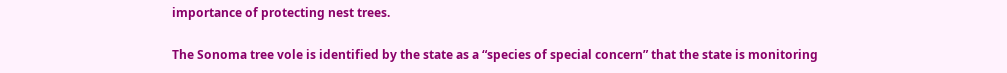importance of protecting nest trees.

The Sonoma tree vole is identified by the state as a “species of special concern” that the state is monitoring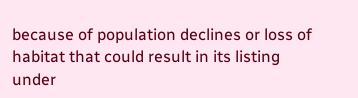because of population declines or loss of habitat that could result in its listing under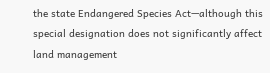the state Endangered Species Act—although this special designation does not significantly affect land management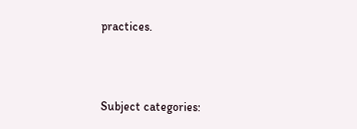practices.



Subject categories: